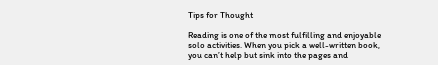Tips for Thought

Reading is one of the most fulfilling and enjoyable solo activities. When you pick a well-written book, you can’t help but sink into the pages and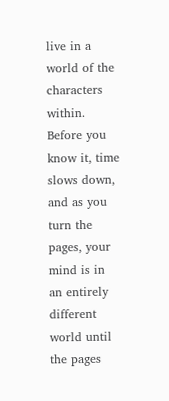live in a world of the characters within. Before you know it, time slows down, and as you turn the pages, your mind is in an entirely different world until the pages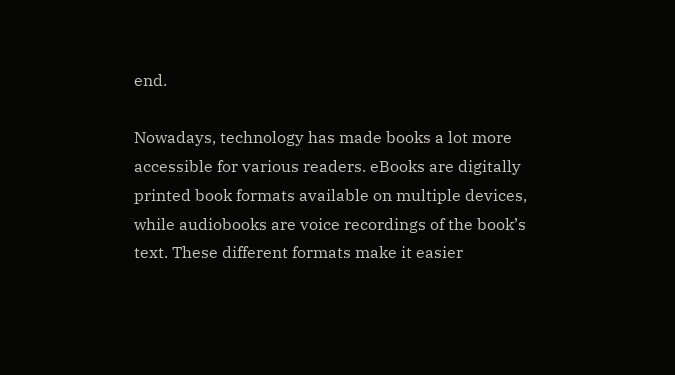end.

Nowadays, technology has made books a lot more accessible for various readers. eBooks are digitally printed book formats available on multiple devices, while audiobooks are voice recordings of the book’s text. These different formats make it easier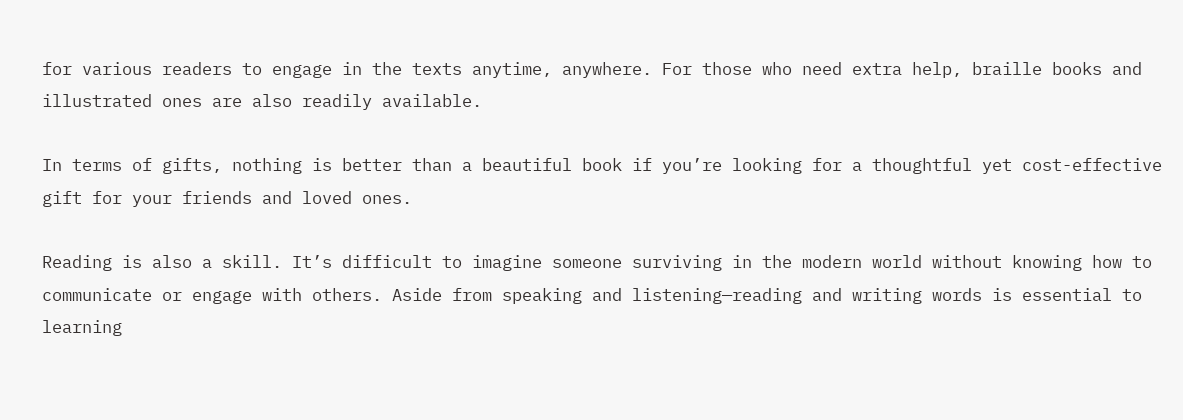for various readers to engage in the texts anytime, anywhere. For those who need extra help, braille books and illustrated ones are also readily available.

In terms of gifts, nothing is better than a beautiful book if you’re looking for a thoughtful yet cost-effective gift for your friends and loved ones.

Reading is also a skill. It’s difficult to imagine someone surviving in the modern world without knowing how to communicate or engage with others. Aside from speaking and listening—reading and writing words is essential to learning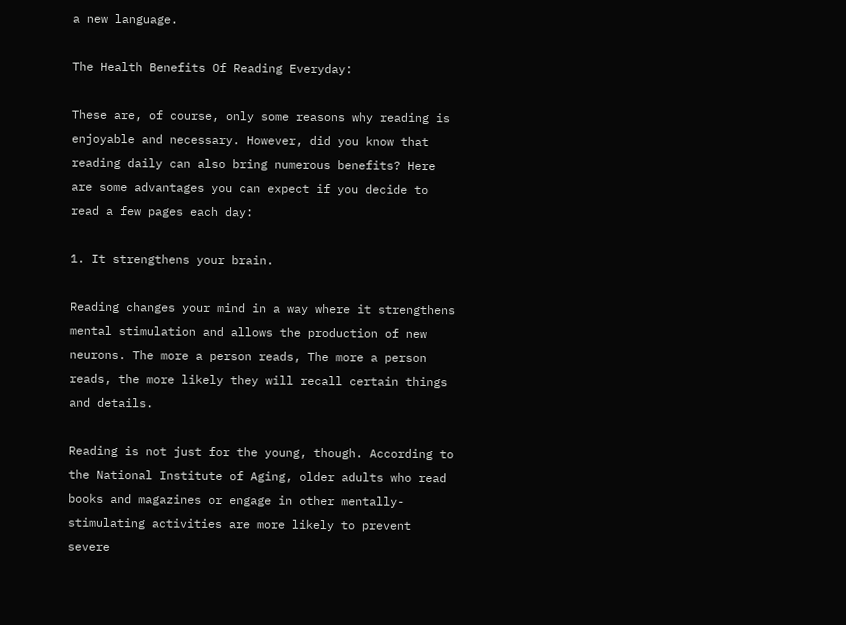a new language.

The Health Benefits Of Reading Everyday:

These are, of course, only some reasons why reading is enjoyable and necessary. However, did you know that reading daily can also bring numerous benefits? Here are some advantages you can expect if you decide to read a few pages each day:

1. It strengthens your brain.

Reading changes your mind in a way where it strengthens mental stimulation and allows the production of new neurons. The more a person reads, The more a person reads, the more likely they will recall certain things and details.

Reading is not just for the young, though. According to the National Institute of Aging, older adults who read books and magazines or engage in other mentally-stimulating activities are more likely to prevent severe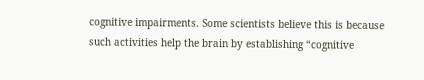cognitive impairments. Some scientists believe this is because such activities help the brain by establishing “cognitive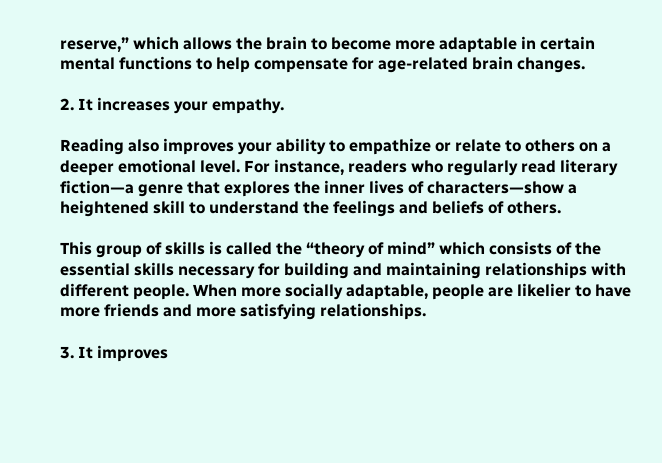reserve,” which allows the brain to become more adaptable in certain mental functions to help compensate for age-related brain changes.

2. It increases your empathy.

Reading also improves your ability to empathize or relate to others on a deeper emotional level. For instance, readers who regularly read literary fiction—a genre that explores the inner lives of characters—show a heightened skill to understand the feelings and beliefs of others.

This group of skills is called the “theory of mind” which consists of the essential skills necessary for building and maintaining relationships with different people. When more socially adaptable, people are likelier to have more friends and more satisfying relationships.

3. It improves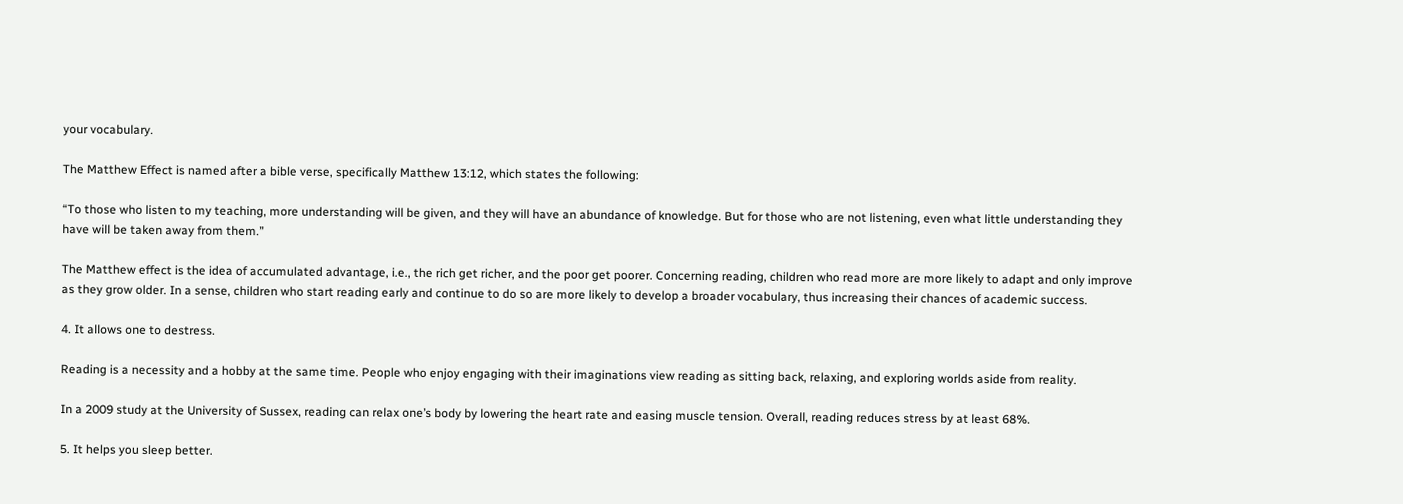your vocabulary.

The Matthew Effect is named after a bible verse, specifically Matthew 13:12, which states the following:

“To those who listen to my teaching, more understanding will be given, and they will have an abundance of knowledge. But for those who are not listening, even what little understanding they have will be taken away from them.”

The Matthew effect is the idea of accumulated advantage, i.e., the rich get richer, and the poor get poorer. Concerning reading, children who read more are more likely to adapt and only improve as they grow older. In a sense, children who start reading early and continue to do so are more likely to develop a broader vocabulary, thus increasing their chances of academic success.

4. It allows one to destress.

Reading is a necessity and a hobby at the same time. People who enjoy engaging with their imaginations view reading as sitting back, relaxing, and exploring worlds aside from reality.

In a 2009 study at the University of Sussex, reading can relax one’s body by lowering the heart rate and easing muscle tension. Overall, reading reduces stress by at least 68%.

5. It helps you sleep better.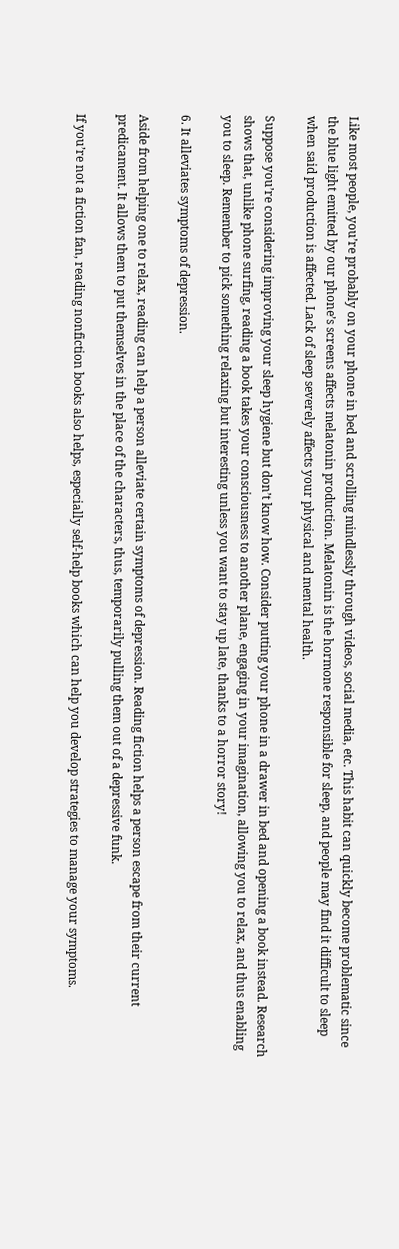Like most people, you’re probably on your phone in bed and scrolling mindlessly through videos, social media, etc. This habit can quickly become problematic since the blue light emitted by our phone’s screens affects melatonin production. Melatonin is the hormone responsible for sleep, and people may find it difficult to sleep when said production is affected. Lack of sleep severely affects your physical and mental health.

Suppose you’re considering improving your sleep hygiene but don’t know how. Consider putting your phone in a drawer in bed and opening a book instead. Research shows that, unlike phone surfing, reading a book takes your consciousness to another plane, engaging in your imagination, allowing you to relax, and thus enabling you to sleep. Remember to pick something relaxing but interesting unless you want to stay up late, thanks to a horror story!

6. It alleviates symptoms of depression.

Aside from helping one to relax, reading can help a person alleviate certain symptoms of depression. Reading fiction helps a person escape from their current predicament. It allows them to put themselves in the place of the characters, thus, temporarily pulling them out of a depressive funk.

If you’re not a fiction fan, reading nonfiction books also helps, especially self-help books which can help you develop strategies to manage your symptoms.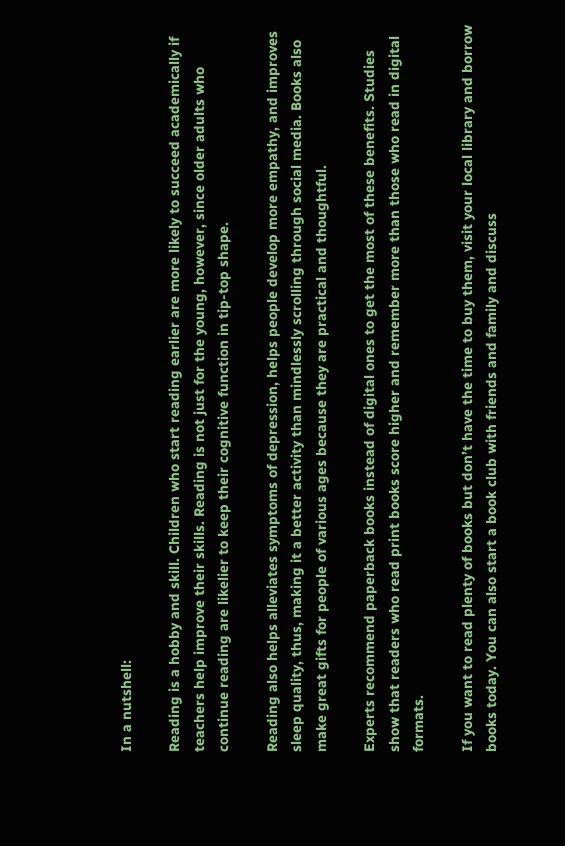In a nutshell:

Reading is a hobby and skill. Children who start reading earlier are more likely to succeed academically if teachers help improve their skills. Reading is not just for the young, however, since older adults who continue reading are likelier to keep their cognitive function in tip-top shape.

Reading also helps alleviates symptoms of depression, helps people develop more empathy, and improves sleep quality, thus, making it a better activity than mindlessly scrolling through social media. Books also make great gifts for people of various ages because they are practical and thoughtful.

Experts recommend paperback books instead of digital ones to get the most of these benefits. Studies show that readers who read print books score higher and remember more than those who read in digital formats.

If you want to read plenty of books but don’t have the time to buy them, visit your local library and borrow books today. You can also start a book club with friends and family and discuss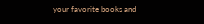your favorite books and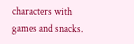characters with games and snacks.